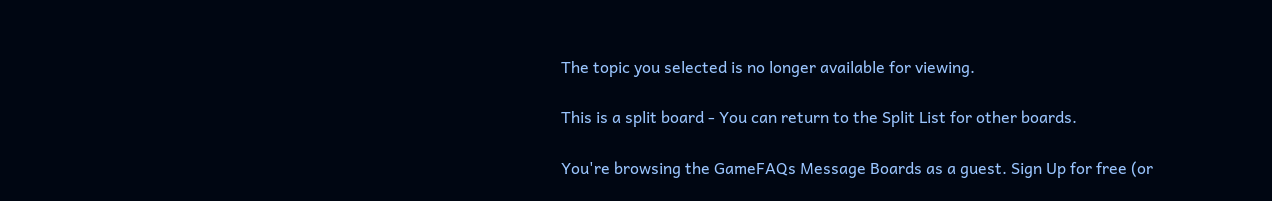The topic you selected is no longer available for viewing.

This is a split board - You can return to the Split List for other boards.

You're browsing the GameFAQs Message Boards as a guest. Sign Up for free (or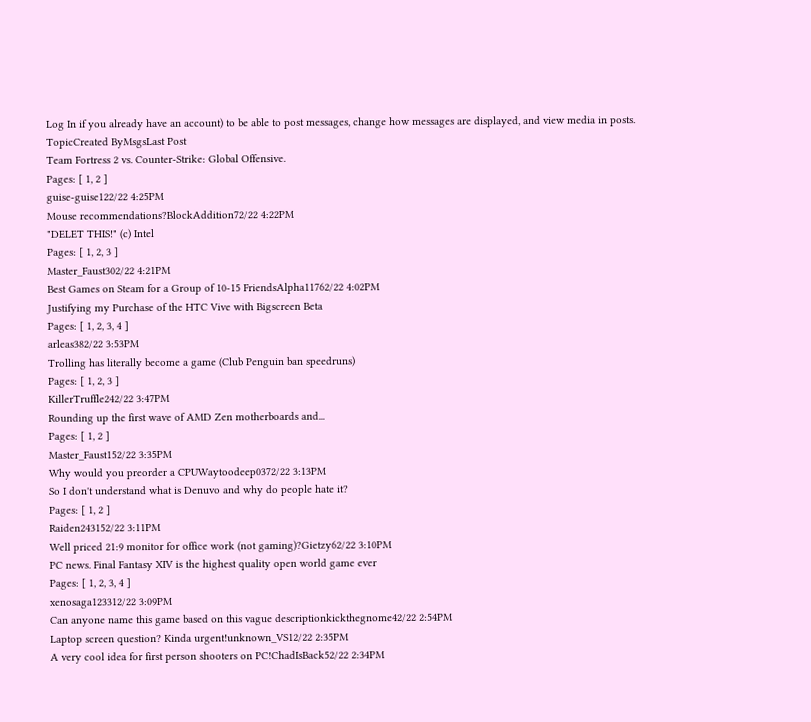Log In if you already have an account) to be able to post messages, change how messages are displayed, and view media in posts.
TopicCreated ByMsgsLast Post
Team Fortress 2 vs. Counter-Strike: Global Offensive.
Pages: [ 1, 2 ]
guise-guise122/22 4:25PM
Mouse recommendations?BlockAddition72/22 4:22PM
"DELET THIS!" (c) Intel
Pages: [ 1, 2, 3 ]
Master_Faust302/22 4:21PM
Best Games on Steam for a Group of 10-15 FriendsAlpha11762/22 4:02PM
Justifying my Purchase of the HTC Vive with Bigscreen Beta
Pages: [ 1, 2, 3, 4 ]
arleas382/22 3:53PM
Trolling has literally become a game (Club Penguin ban speedruns)
Pages: [ 1, 2, 3 ]
KillerTruffle242/22 3:47PM
Rounding up the first wave of AMD Zen motherboards and...
Pages: [ 1, 2 ]
Master_Faust152/22 3:35PM
Why would you preorder a CPUWaytoodeep0372/22 3:13PM
So I don't understand what is Denuvo and why do people hate it?
Pages: [ 1, 2 ]
Raiden243152/22 3:11PM
Well priced 21:9 monitor for office work (not gaming)?Gietzy62/22 3:10PM
PC news. Final Fantasy XIV is the highest quality open world game ever
Pages: [ 1, 2, 3, 4 ]
xenosaga123312/22 3:09PM
Can anyone name this game based on this vague descriptionkickthegnome42/22 2:54PM
Laptop screen question? Kinda urgent!unknown_VS12/22 2:35PM
A very cool idea for first person shooters on PC!ChadIsBack52/22 2:34PM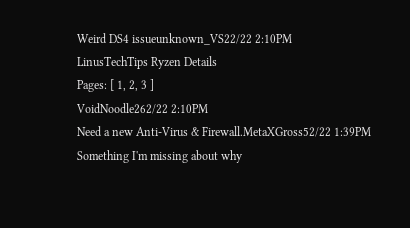Weird DS4 issueunknown_VS22/22 2:10PM
LinusTechTips Ryzen Details
Pages: [ 1, 2, 3 ]
VoidNoodle262/22 2:10PM
Need a new Anti-Virus & Firewall.MetaXGross52/22 1:39PM
Something I'm missing about why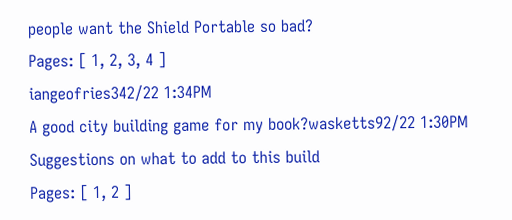people want the Shield Portable so bad?
Pages: [ 1, 2, 3, 4 ]
iangeofries342/22 1:34PM
A good city building game for my book?wasketts92/22 1:30PM
Suggestions on what to add to this build
Pages: [ 1, 2 ]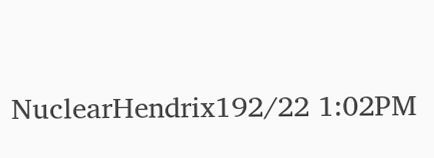NuclearHendrix192/22 1:02PM